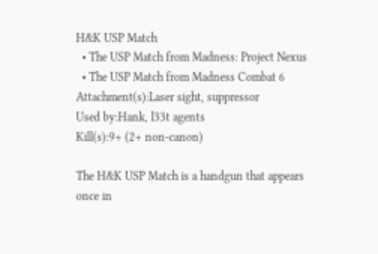H&K USP Match
  • The USP Match from Madness: Project Nexus
  • The USP Match from Madness Combat 6
Attachment(s):Laser sight, suppressor
Used by:Hank, l33t agents
Kill(s):9+ (2+ non-canon)

The H&K USP Match is a handgun that appears once in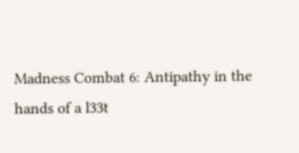Madness Combat 6: Antipathy in the hands of a l33t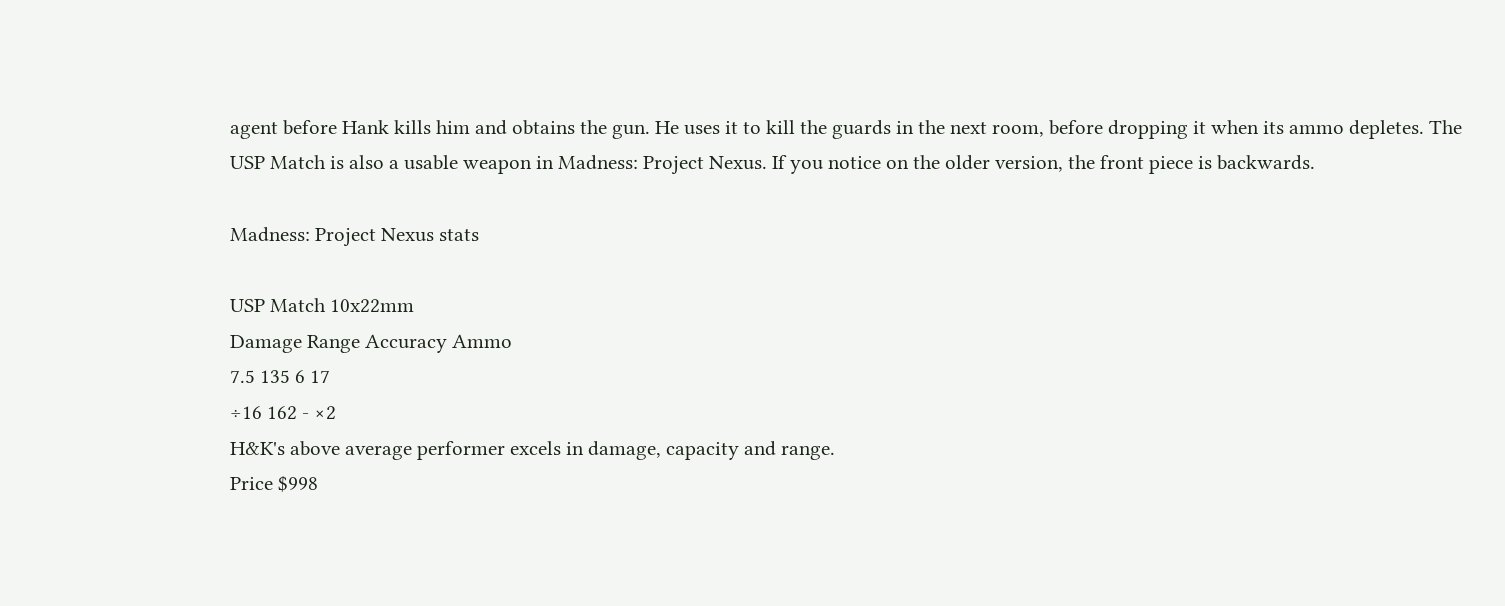agent before Hank kills him and obtains the gun. He uses it to kill the guards in the next room, before dropping it when its ammo depletes. The USP Match is also a usable weapon in Madness: Project Nexus. If you notice on the older version, the front piece is backwards.

Madness: Project Nexus stats

USP Match 10x22mm
Damage Range Accuracy Ammo
7.5 135 6 17
÷16 162 - ×2
H&K's above average performer excels in damage, capacity and range.
Price $998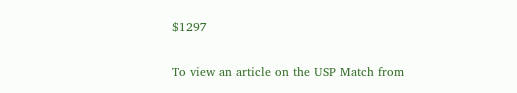$1297

To view an article on the USP Match from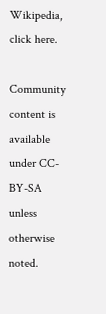Wikipedia, click here.

Community content is available under CC-BY-SA unless otherwise noted.